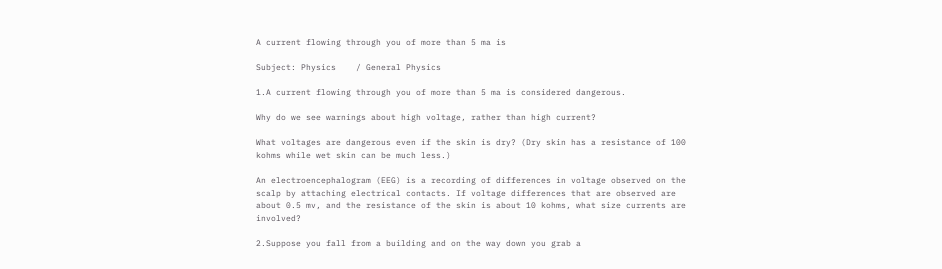A current flowing through you of more than 5 ma is

Subject: Physics    / General Physics

1.A current flowing through you of more than 5 ma is considered dangerous.

Why do we see warnings about high voltage, rather than high current?

What voltages are dangerous even if the skin is dry? (Dry skin has a resistance of 100 kohms while wet skin can be much less.)

An electroencephalogram (EEG) is a recording of differences in voltage observed on the scalp by attaching electrical contacts. If voltage differences that are observed are about 0.5 mv, and the resistance of the skin is about 10 kohms, what size currents are involved?

2.Suppose you fall from a building and on the way down you grab a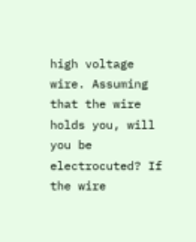high voltage wire. Assuming that the wire holds you, will you be electrocuted? If the wire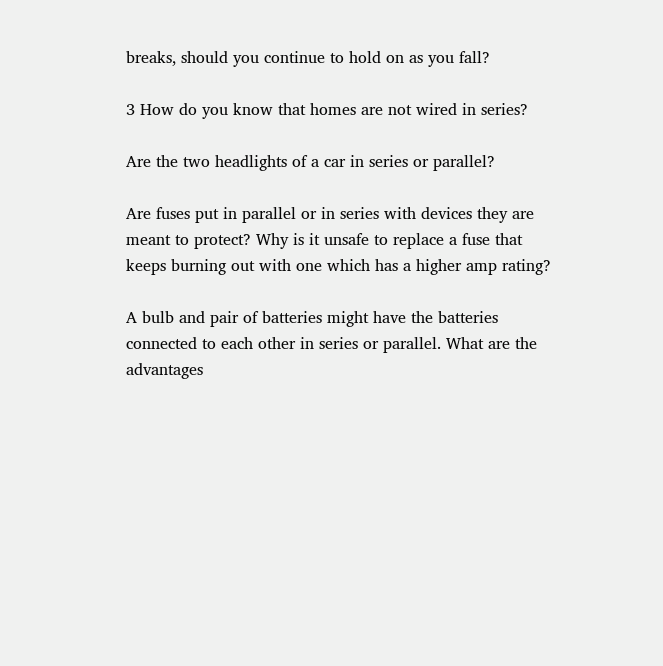breaks, should you continue to hold on as you fall?

3 How do you know that homes are not wired in series?

Are the two headlights of a car in series or parallel?

Are fuses put in parallel or in series with devices they are meant to protect? Why is it unsafe to replace a fuse that keeps burning out with one which has a higher amp rating?

A bulb and pair of batteries might have the batteries connected to each other in series or parallel. What are the advantages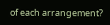of each arrangement?